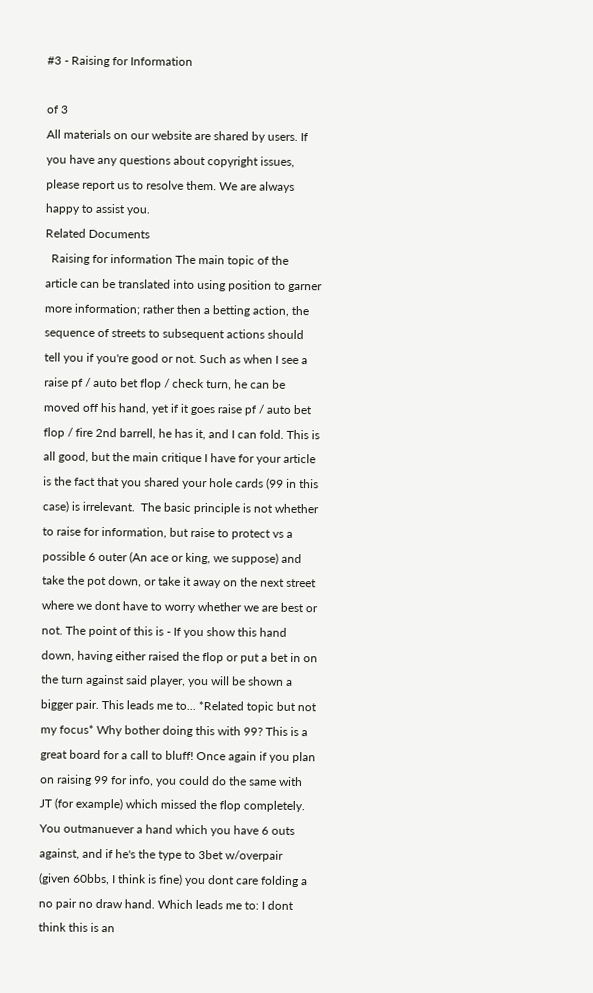#3 - Raising for Information

of 3
All materials on our website are shared by users. If you have any questions about copyright issues, please report us to resolve them. We are always happy to assist you.
Related Documents
  Raising for information The main topic of the article can be translated into using position to garner more information; rather then a betting action, the sequence of streets to subsequent actions should tell you if you're good or not. Such as when I see a raise pf / auto bet flop / check turn, he can be moved off his hand, yet if it goes raise pf / auto bet flop / fire 2nd barrell, he has it, and I can fold. This is all good, but the main critique I have for your article is the fact that you shared your hole cards (99 in this case) is irrelevant.  The basic principle is not whether to raise for information, but raise to protect vs a possible 6 outer (An ace or king, we suppose) and take the pot down, or take it away on the next street where we dont have to worry whether we are best or not. The point of this is - If you show this hand down, having either raised the flop or put a bet in on the turn against said player, you will be shown a bigger pair. This leads me to... *Related topic but not my focus* Why bother doing this with 99? This is a great board for a call to bluff! Once again if you plan on raising 99 for info, you could do the same with JT (for example) which missed the flop completely. You outmanuever a hand which you have 6 outs against, and if he's the type to 3bet w/overpair (given 60bbs, I think is fine) you dont care folding a no pair no draw hand. Which leads me to: I dont think this is an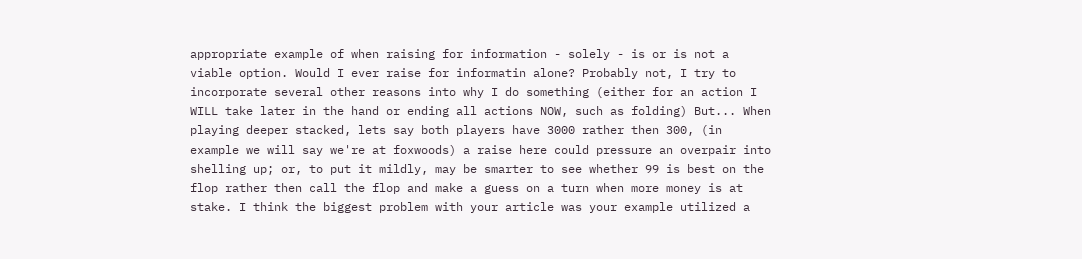appropriate example of when raising for information - solely - is or is not a viable option. Would I ever raise for informatin alone? Probably not, I try to incorporate several other reasons into why I do something (either for an action I WILL take later in the hand or ending all actions NOW, such as folding) But... When playing deeper stacked, lets say both players have 3000 rather then 300, (in example we will say we're at foxwoods) a raise here could pressure an overpair into shelling up; or, to put it mildly, may be smarter to see whether 99 is best on the flop rather then call the flop and make a guess on a turn when more money is at stake. I think the biggest problem with your article was your example utilized a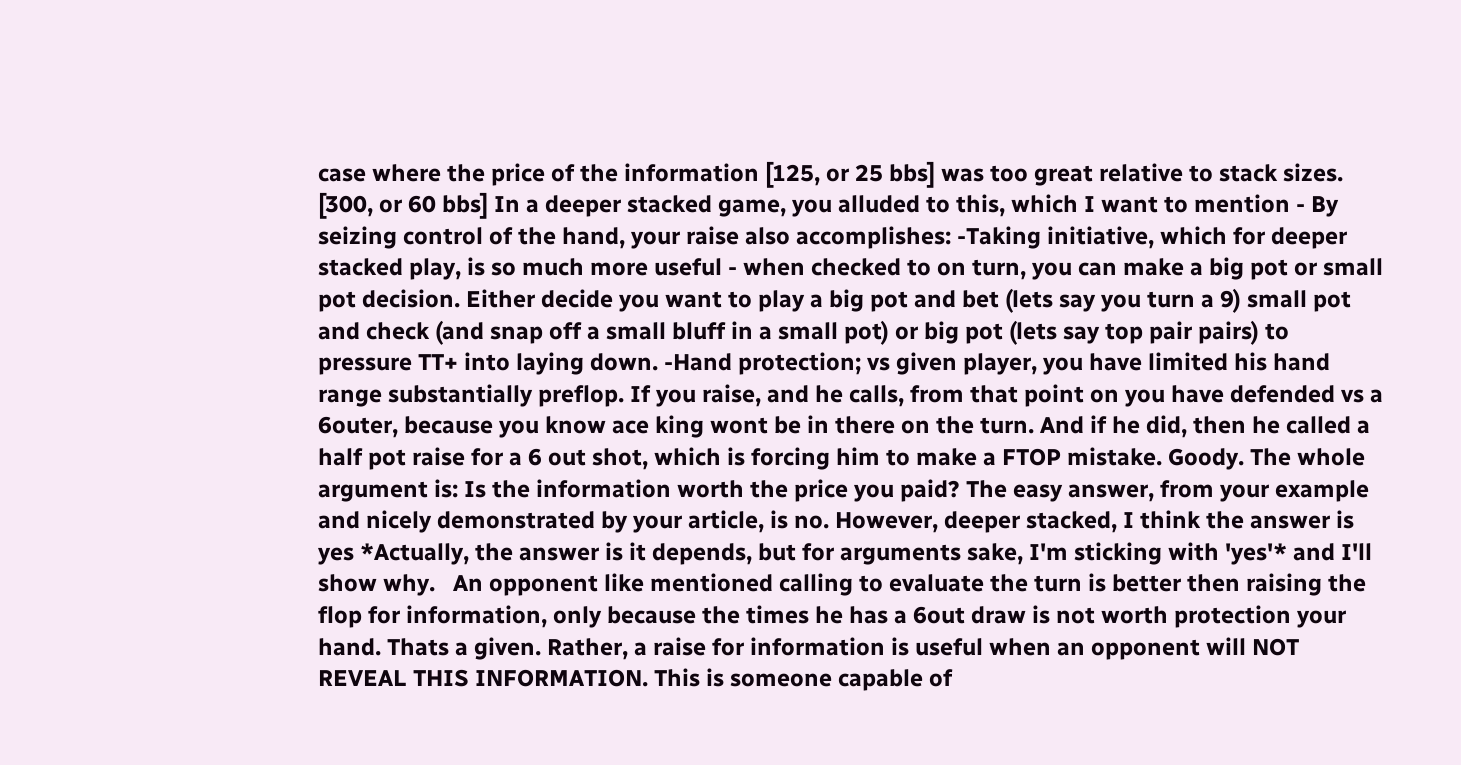case where the price of the information [125, or 25 bbs] was too great relative to stack sizes. [300, or 60 bbs] In a deeper stacked game, you alluded to this, which I want to mention - By seizing control of the hand, your raise also accomplishes: -Taking initiative, which for deeper stacked play, is so much more useful - when checked to on turn, you can make a big pot or small pot decision. Either decide you want to play a big pot and bet (lets say you turn a 9) small pot and check (and snap off a small bluff in a small pot) or big pot (lets say top pair pairs) to pressure TT+ into laying down. -Hand protection; vs given player, you have limited his hand range substantially preflop. If you raise, and he calls, from that point on you have defended vs a 6outer, because you know ace king wont be in there on the turn. And if he did, then he called a half pot raise for a 6 out shot, which is forcing him to make a FTOP mistake. Goody. The whole argument is: Is the information worth the price you paid? The easy answer, from your example and nicely demonstrated by your article, is no. However, deeper stacked, I think the answer is yes *Actually, the answer is it depends, but for arguments sake, I'm sticking with 'yes'* and I'll show why.   An opponent like mentioned calling to evaluate the turn is better then raising the flop for information, only because the times he has a 6out draw is not worth protection your hand. Thats a given. Rather, a raise for information is useful when an opponent will NOT REVEAL THIS INFORMATION. This is someone capable of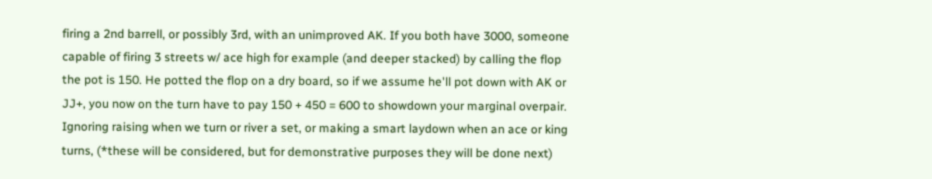firing a 2nd barrell, or possibly 3rd, with an unimproved AK. If you both have 3000, someone capable of firing 3 streets w/ ace high for example (and deeper stacked) by calling the flop the pot is 150. He potted the flop on a dry board, so if we assume he'll pot down with AK or JJ+, you now on the turn have to pay 150 + 450 = 600 to showdown your marginal overpair. Ignoring raising when we turn or river a set, or making a smart laydown when an ace or king turns, (*these will be considered, but for demonstrative purposes they will be done next)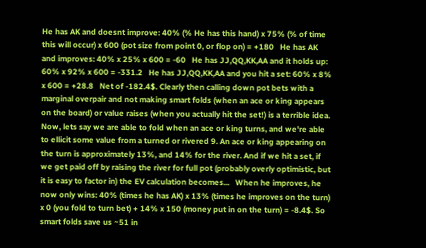He has AK and doesnt improve: 40% (% He has this hand) x 75% (% of time this will occur) x 600 (pot size from point 0, or flop on) = +180   He has AK and improves: 40% x 25% x 600 = -60   He has JJ,QQ,KK,AA and it holds up: 60% x 92% x 600 = -331.2   He has JJ,QQ,KK,AA and you hit a set: 60% x 8% x 600 = +28.8   Net of -182.4$. Clearly then calling down pot bets with a marginal overpair and not making smart folds (when an ace or king appears on the board) or value raises (when you actually hit the set!) is a terrible idea. Now, lets say we are able to fold when an ace or king turns, and we're able to ellicit some value from a turned or rivered 9. An ace or king appearing on the turn is approximately 13%, and 14% for the river. And if we hit a set, if we get paid off by raising the river for full pot (probably overly optimistic, but it is easy to factor in) the EV calculation becomes...   When he improves, he now only wins: 40% (times he has AK) x 13% (times he improves on the turn) x 0 (you fold to turn bet) + 14% x 150 (money put in on the turn) = -8.4$. So smart folds save us ~51 in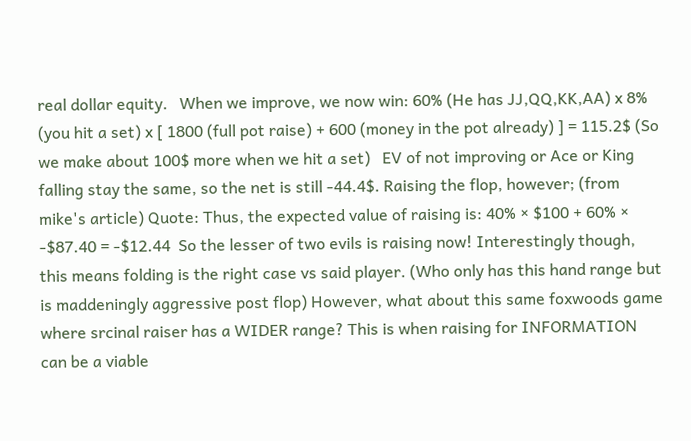real dollar equity.   When we improve, we now win: 60% (He has JJ,QQ,KK,AA) x 8% (you hit a set) x [ 1800 (full pot raise) + 600 (money in the pot already) ] = 115.2$ (So we make about 100$ more when we hit a set)   EV of not improving or Ace or King falling stay the same, so the net is still -44.4$. Raising the flop, however; (from mike's article) Quote: Thus, the expected value of raising is: 40% × $100 + 60% × -$87.40 = -$12.44  So the lesser of two evils is raising now! Interestingly though, this means folding is the right case vs said player. (Who only has this hand range but is maddeningly aggressive post flop) However, what about this same foxwoods game where srcinal raiser has a WIDER range? This is when raising for INFORMATION can be a viable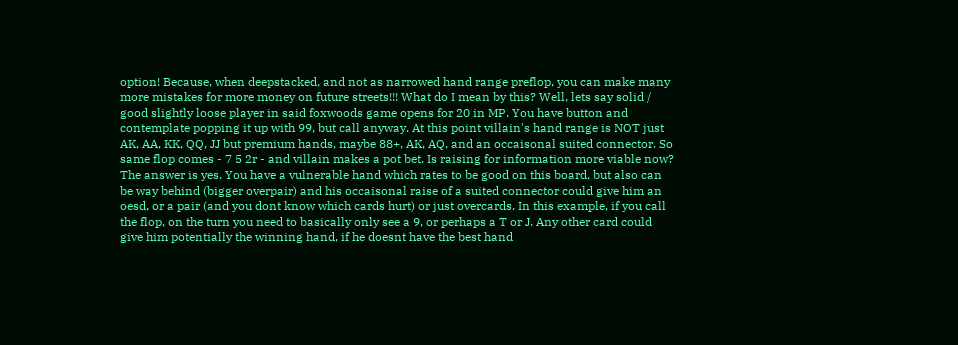option! Because, when deepstacked, and not as narrowed hand range preflop, you can make many more mistakes for more money on future streets!!! What do I mean by this? Well, lets say solid / good slightly loose player in said foxwoods game opens for 20 in MP. You have button and contemplate popping it up with 99, but call anyway. At this point villain's hand range is NOT just AK, AA, KK, QQ, JJ but premium hands, maybe 88+, AK, AQ, and an occaisonal suited connector. So same flop comes - 7 5 2r - and villain makes a pot bet. Is raising for information more viable now? The answer is yes. You have a vulnerable hand which rates to be good on this board, but also can be way behind (bigger overpair) and his occaisonal raise of a suited connector could give him an oesd, or a pair (and you dont know which cards hurt) or just overcards. In this example, if you call the flop, on the turn you need to basically only see a 9, or perhaps a T or J. Any other card could give him potentially the winning hand, if he doesnt have the best hand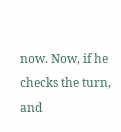now. Now, if he checks the turn, and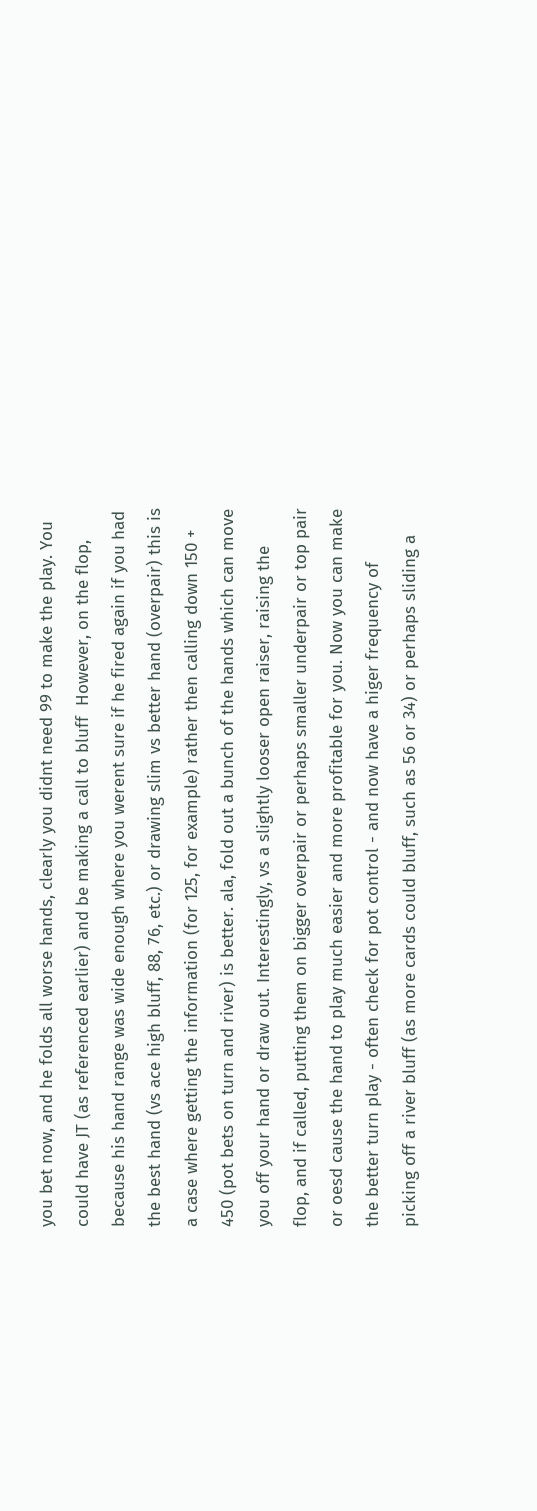you bet now, and he folds all worse hands, clearly you didnt need 99 to make the play. You could have JT (as referenced earlier) and be making a call to bluff  However, on the flop, because his hand range was wide enough where you werent sure if he fired again if you had the best hand (vs ace high bluff, 88, 76, etc.) or drawing slim vs better hand (overpair) this is a case where getting the information (for 125, for example) rather then calling down 150 + 450 (pot bets on turn and river) is better. ala, fold out a bunch of the hands which can move you off your hand or draw out. Interestingly, vs a slightly looser open raiser, raising the flop, and if called, putting them on bigger overpair or perhaps smaller underpair or top pair or oesd cause the hand to play much easier and more profitable for you. Now you can make the better turn play - often check for pot control - and now have a higer frequency of picking off a river bluff (as more cards could bluff, such as 56 or 34) or perhaps sliding a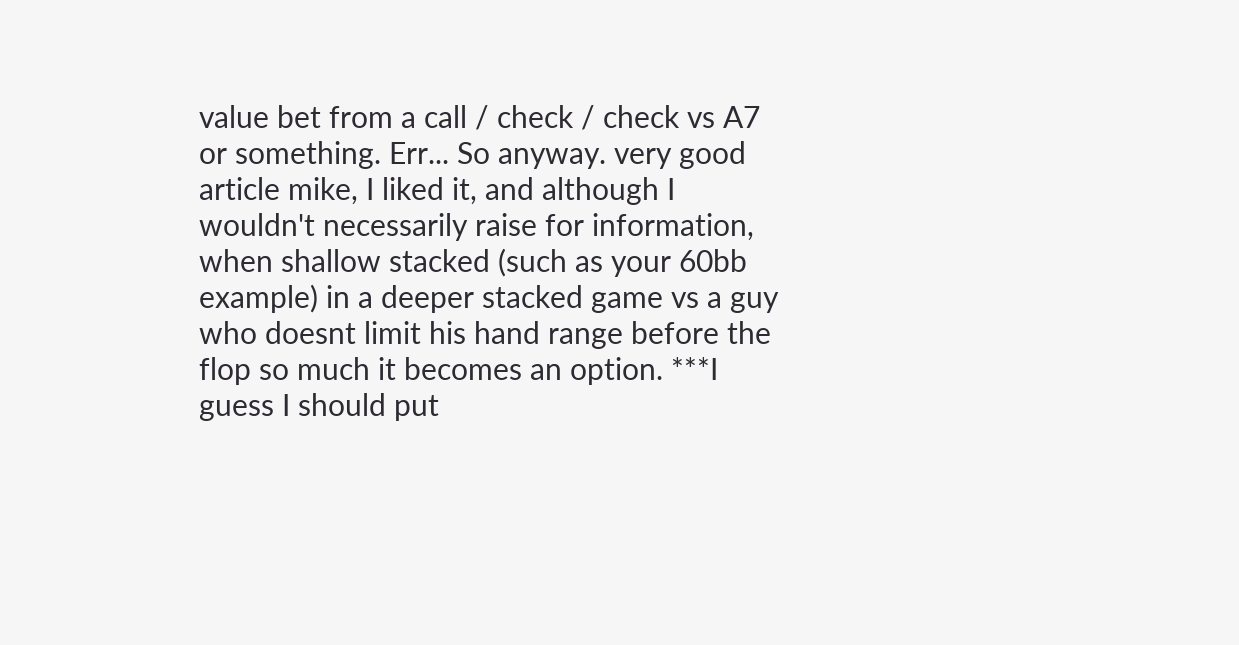value bet from a call / check / check vs A7 or something. Err... So anyway. very good article mike, I liked it, and although I wouldn't necessarily raise for information, when shallow stacked (such as your 60bb example) in a deeper stacked game vs a guy who doesnt limit his hand range before the flop so much it becomes an option. ***I guess I should put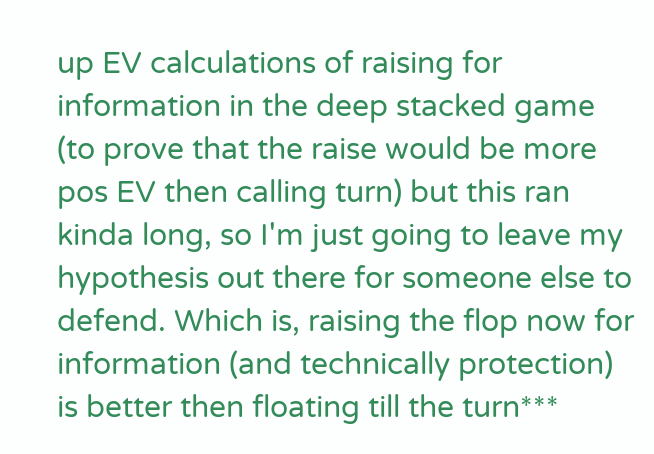up EV calculations of raising for information in the deep stacked game (to prove that the raise would be more pos EV then calling turn) but this ran kinda long, so I'm just going to leave my hypothesis out there for someone else to defend. Which is, raising the flop now for information (and technically protection) is better then floating till the turn***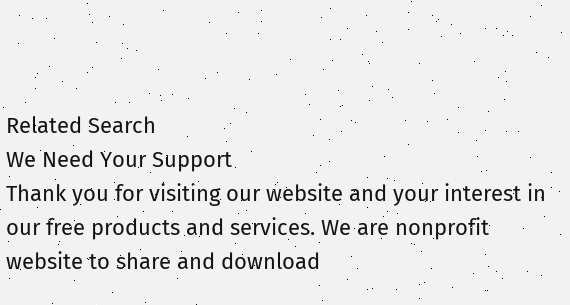Related Search
We Need Your Support
Thank you for visiting our website and your interest in our free products and services. We are nonprofit website to share and download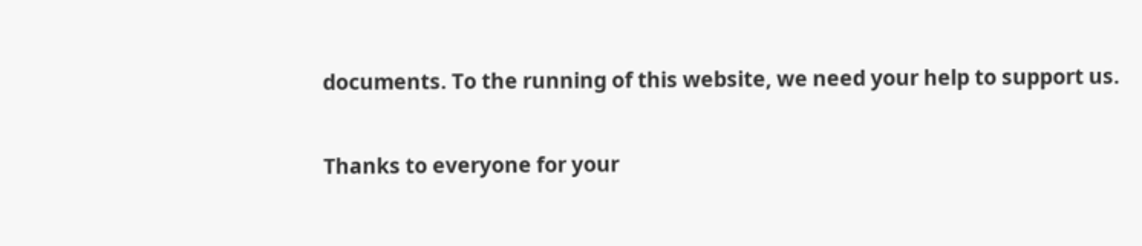documents. To the running of this website, we need your help to support us.

Thanks to everyone for your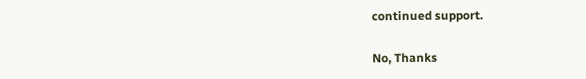continued support.

No, Thanks